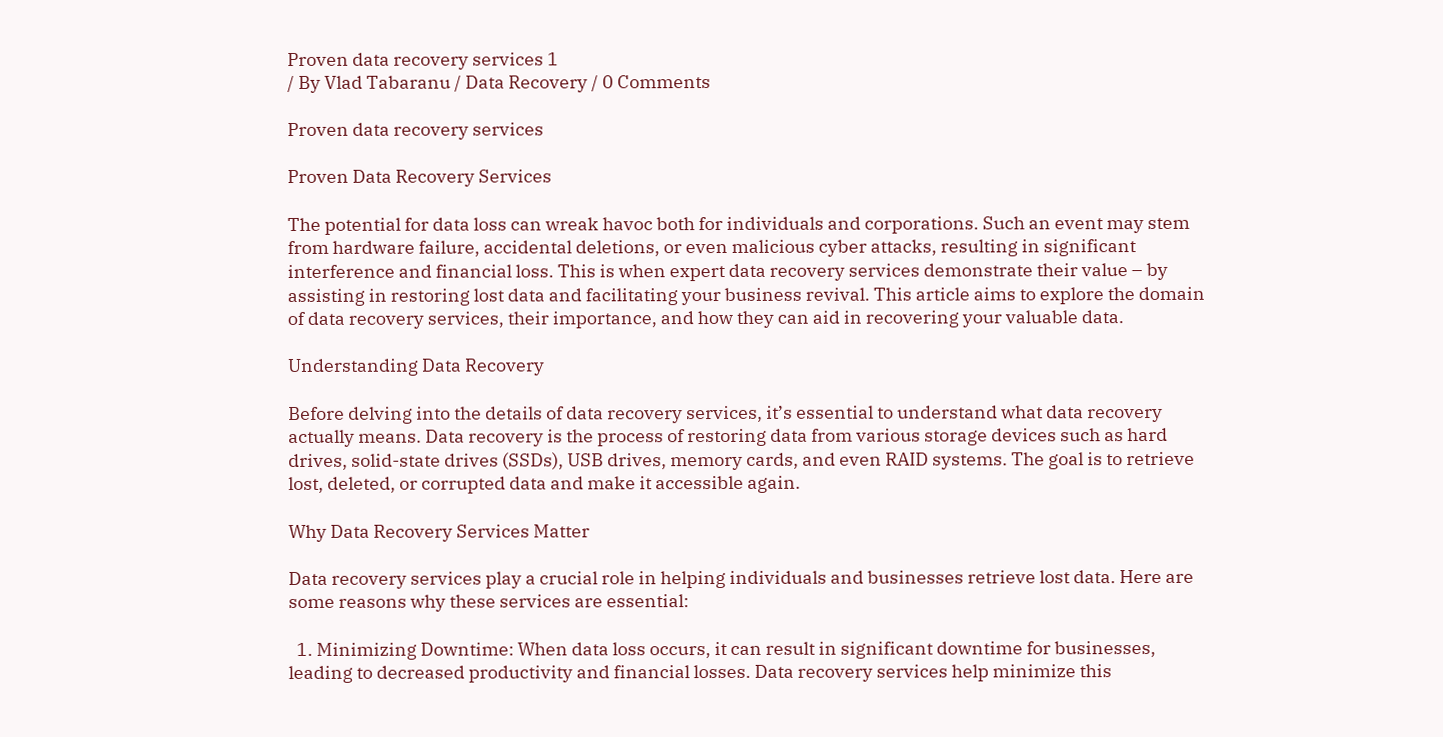Proven data recovery services 1
/ By Vlad Tabaranu / Data Recovery / 0 Comments

Proven data recovery services

Proven Data Recovery Services

The potential for data loss can wreak havoc both for individuals and corporations. Such an event may stem from hardware failure, accidental deletions, or even malicious cyber attacks, resulting in significant interference and financial loss. This is when expert data recovery services demonstrate their value – by assisting in restoring lost data and facilitating your business revival. This article aims to explore the domain of data recovery services, their importance, and how they can aid in recovering your valuable data.

Understanding Data Recovery

Before delving into the details of data recovery services, it’s essential to understand what data recovery actually means. Data recovery is the process of restoring data from various storage devices such as hard drives, solid-state drives (SSDs), USB drives, memory cards, and even RAID systems. The goal is to retrieve lost, deleted, or corrupted data and make it accessible again.

Why Data Recovery Services Matter

Data recovery services play a crucial role in helping individuals and businesses retrieve lost data. Here are some reasons why these services are essential:

  1. Minimizing Downtime: When data loss occurs, it can result in significant downtime for businesses, leading to decreased productivity and financial losses. Data recovery services help minimize this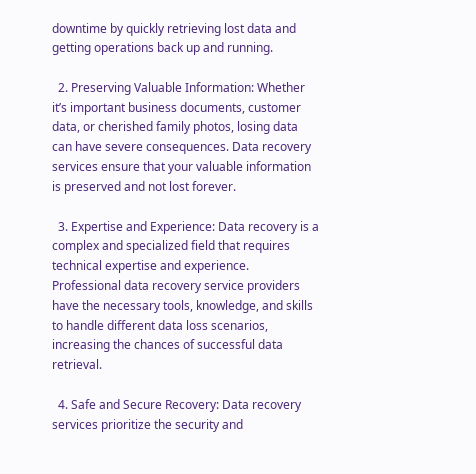downtime by quickly retrieving lost data and getting operations back up and running.

  2. Preserving Valuable Information: Whether it’s important business documents, customer data, or cherished family photos, losing data can have severe consequences. Data recovery services ensure that your valuable information is preserved and not lost forever.

  3. Expertise and Experience: Data recovery is a complex and specialized field that requires technical expertise and experience. Professional data recovery service providers have the necessary tools, knowledge, and skills to handle different data loss scenarios, increasing the chances of successful data retrieval.

  4. Safe and Secure Recovery: Data recovery services prioritize the security and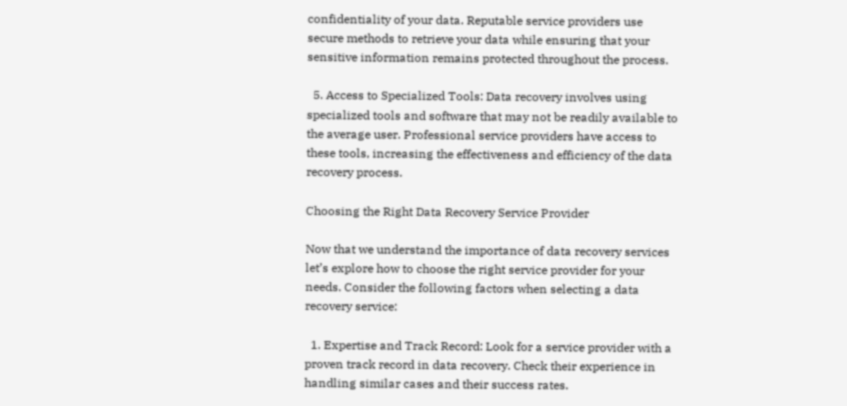confidentiality of your data. Reputable service providers use secure methods to retrieve your data while ensuring that your sensitive information remains protected throughout the process.

  5. Access to Specialized Tools: Data recovery involves using specialized tools and software that may not be readily available to the average user. Professional service providers have access to these tools, increasing the effectiveness and efficiency of the data recovery process.

Choosing the Right Data Recovery Service Provider

Now that we understand the importance of data recovery services let’s explore how to choose the right service provider for your needs. Consider the following factors when selecting a data recovery service:

  1. Expertise and Track Record: Look for a service provider with a proven track record in data recovery. Check their experience in handling similar cases and their success rates.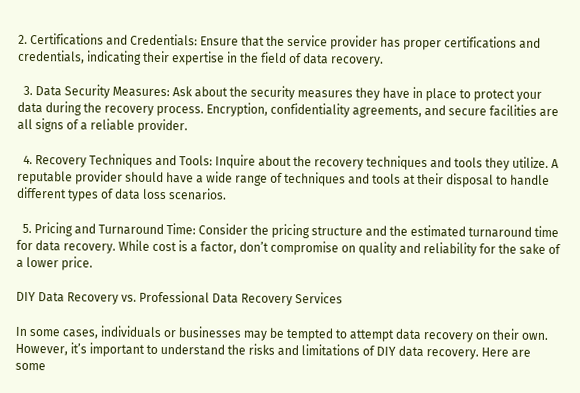2. Certifications and Credentials: Ensure that the service provider has proper certifications and credentials, indicating their expertise in the field of data recovery.

  3. Data Security Measures: Ask about the security measures they have in place to protect your data during the recovery process. Encryption, confidentiality agreements, and secure facilities are all signs of a reliable provider.

  4. Recovery Techniques and Tools: Inquire about the recovery techniques and tools they utilize. A reputable provider should have a wide range of techniques and tools at their disposal to handle different types of data loss scenarios.

  5. Pricing and Turnaround Time: Consider the pricing structure and the estimated turnaround time for data recovery. While cost is a factor, don’t compromise on quality and reliability for the sake of a lower price.

DIY Data Recovery vs. Professional Data Recovery Services

In some cases, individuals or businesses may be tempted to attempt data recovery on their own. However, it’s important to understand the risks and limitations of DIY data recovery. Here are some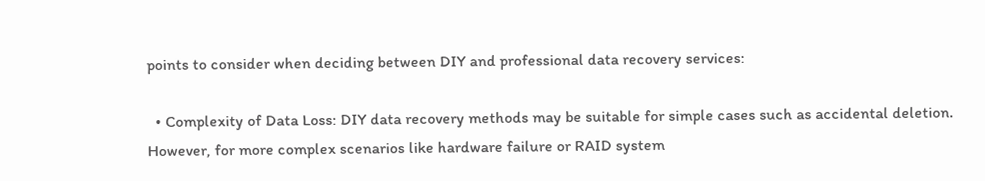points to consider when deciding between DIY and professional data recovery services:

  • Complexity of Data Loss: DIY data recovery methods may be suitable for simple cases such as accidental deletion. However, for more complex scenarios like hardware failure or RAID system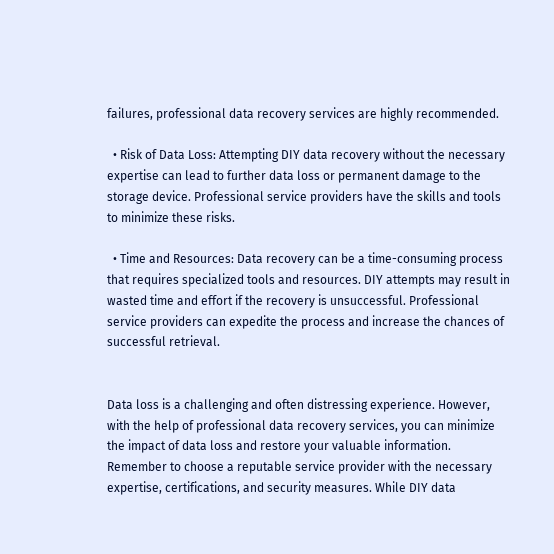failures, professional data recovery services are highly recommended.

  • Risk of Data Loss: Attempting DIY data recovery without the necessary expertise can lead to further data loss or permanent damage to the storage device. Professional service providers have the skills and tools to minimize these risks.

  • Time and Resources: Data recovery can be a time-consuming process that requires specialized tools and resources. DIY attempts may result in wasted time and effort if the recovery is unsuccessful. Professional service providers can expedite the process and increase the chances of successful retrieval.


Data loss is a challenging and often distressing experience. However, with the help of professional data recovery services, you can minimize the impact of data loss and restore your valuable information. Remember to choose a reputable service provider with the necessary expertise, certifications, and security measures. While DIY data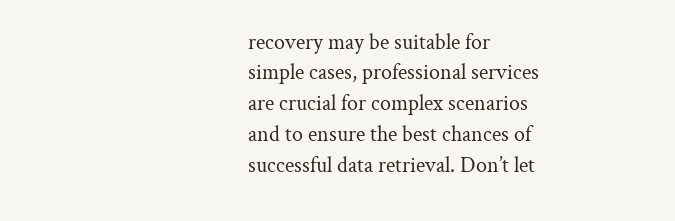recovery may be suitable for simple cases, professional services are crucial for complex scenarios and to ensure the best chances of successful data retrieval. Don’t let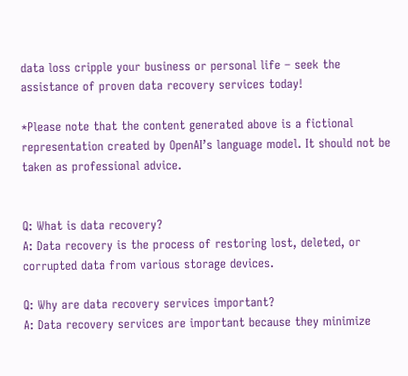data loss cripple your business or personal life – seek the assistance of proven data recovery services today!

*Please note that the content generated above is a fictional representation created by OpenAI’s language model. It should not be taken as professional advice.


Q: What is data recovery?
A: Data recovery is the process of restoring lost, deleted, or corrupted data from various storage devices.

Q: Why are data recovery services important?
A: Data recovery services are important because they minimize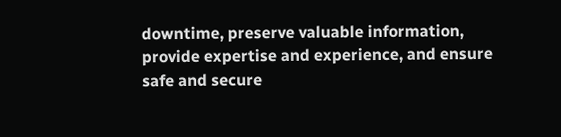downtime, preserve valuable information, provide expertise and experience, and ensure safe and secure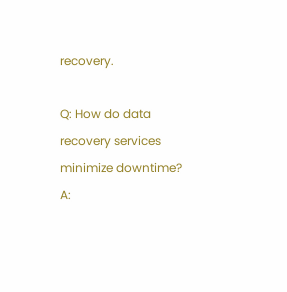recovery.

Q: How do data recovery services minimize downtime?
A: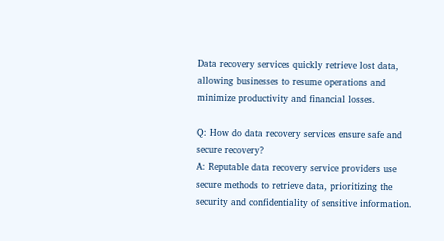Data recovery services quickly retrieve lost data, allowing businesses to resume operations and minimize productivity and financial losses.

Q: How do data recovery services ensure safe and secure recovery?
A: Reputable data recovery service providers use secure methods to retrieve data, prioritizing the security and confidentiality of sensitive information.